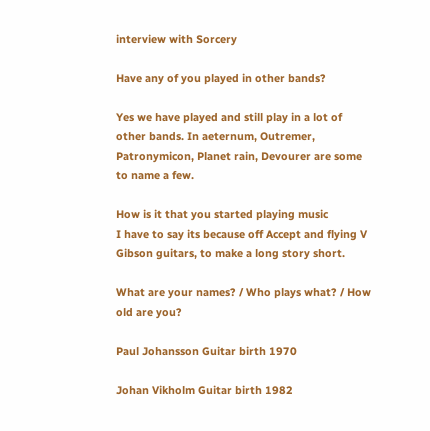interview with Sorcery

Have any of you played in other bands?

Yes we have played and still play in a lot of other bands. In aeternum, Outremer, Patronymicon, Planet rain, Devourer are some to name a few.

How is it that you started playing music
I have to say its because off Accept and flying V Gibson guitars, to make a long story short.

What are your names? / Who plays what? / How old are you?

Paul Johansson Guitar birth 1970

Johan Vikholm Guitar birth 1982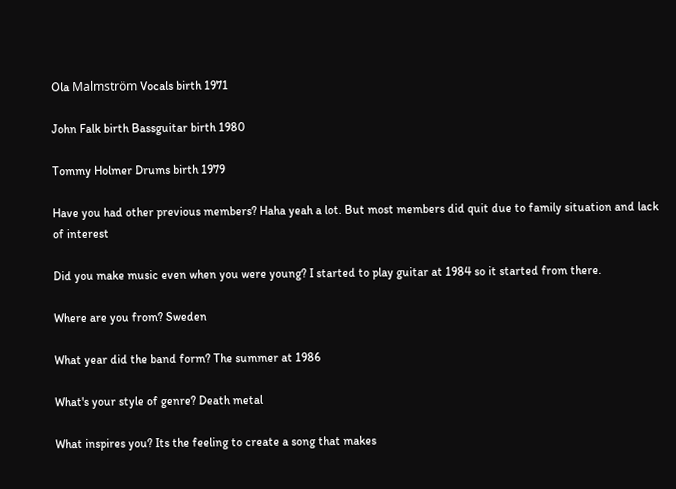Ola Malmström Vocals birth 1971

John Falk birth Bassguitar birth 1980

Tommy Holmer Drums birth 1979

Have you had other previous members? Haha yeah a lot. But most members did quit due to family situation and lack of interest

Did you make music even when you were young? I started to play guitar at 1984 so it started from there.

Where are you from? Sweden

What year did the band form? The summer at 1986

What's your style of genre? Death metal

What inspires you? Its the feeling to create a song that makes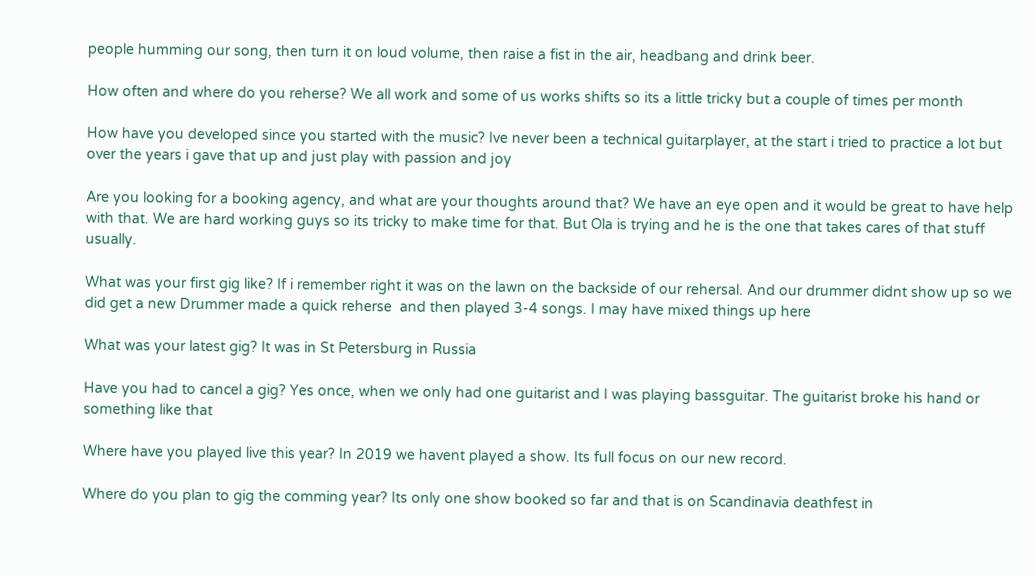people humming our song, then turn it on loud volume, then raise a fist in the air, headbang and drink beer.

How often and where do you reherse? We all work and some of us works shifts so its a little tricky but a couple of times per month

How have you developed since you started with the music? Ive never been a technical guitarplayer, at the start i tried to practice a lot but over the years i gave that up and just play with passion and joy

Are you looking for a booking agency, and what are your thoughts around that? We have an eye open and it would be great to have help with that. We are hard working guys so its tricky to make time for that. But Ola is trying and he is the one that takes cares of that stuff usually.

What was your first gig like? If i remember right it was on the lawn on the backside of our rehersal. And our drummer didnt show up so we did get a new Drummer made a quick reherse  and then played 3-4 songs. I may have mixed things up here

What was your latest gig? It was in St Petersburg in Russia

Have you had to cancel a gig? Yes once, when we only had one guitarist and I was playing bassguitar. The guitarist broke his hand or something like that

Where have you played live this year? In 2019 we havent played a show. Its full focus on our new record.

Where do you plan to gig the comming year? Its only one show booked so far and that is on Scandinavia deathfest in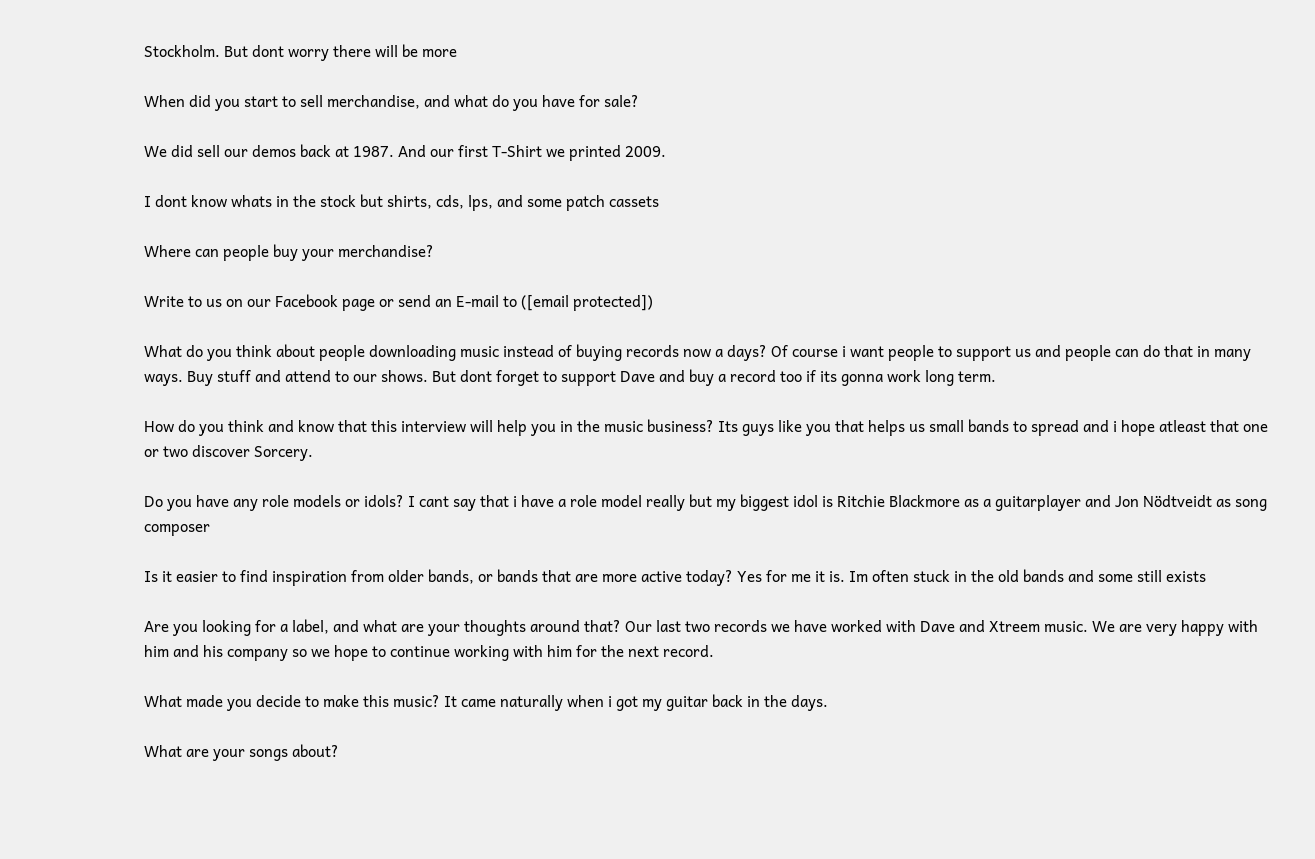Stockholm. But dont worry there will be more

When did you start to sell merchandise, and what do you have for sale?

We did sell our demos back at 1987. And our first T-Shirt we printed 2009.

I dont know whats in the stock but shirts, cds, lps, and some patch cassets

Where can people buy your merchandise?

Write to us on our Facebook page or send an E-mail to ([email protected])

What do you think about people downloading music instead of buying records now a days? Of course i want people to support us and people can do that in many ways. Buy stuff and attend to our shows. But dont forget to support Dave and buy a record too if its gonna work long term.

How do you think and know that this interview will help you in the music business? Its guys like you that helps us small bands to spread and i hope atleast that one or two discover Sorcery.

Do you have any role models or idols? I cant say that i have a role model really but my biggest idol is Ritchie Blackmore as a guitarplayer and Jon Nödtveidt as song composer

Is it easier to find inspiration from older bands, or bands that are more active today? Yes for me it is. Im often stuck in the old bands and some still exists

Are you looking for a label, and what are your thoughts around that? Our last two records we have worked with Dave and Xtreem music. We are very happy with him and his company so we hope to continue working with him for the next record.

What made you decide to make this music? It came naturally when i got my guitar back in the days.

What are your songs about?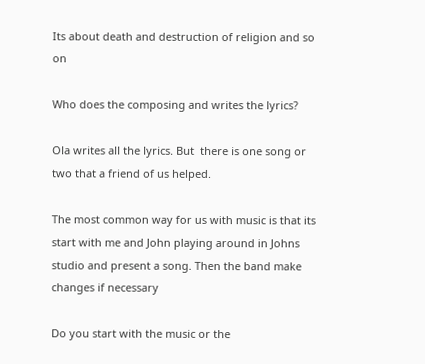Its about death and destruction of religion and so on

Who does the composing and writes the lyrics?

Ola writes all the lyrics. But  there is one song or two that a friend of us helped.

The most common way for us with music is that its start with me and John playing around in Johns studio and present a song. Then the band make changes if necessary

Do you start with the music or the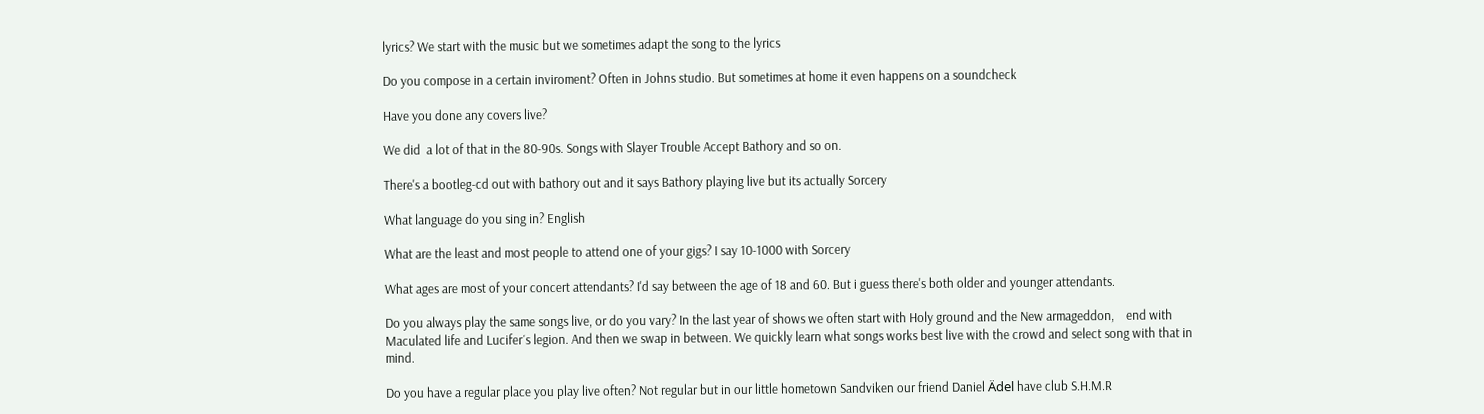lyrics? We start with the music but we sometimes adapt the song to the lyrics

Do you compose in a certain inviroment? Often in Johns studio. But sometimes at home it even happens on a soundcheck

Have you done any covers live?

We did  a lot of that in the 80-90s. Songs with Slayer Trouble Accept Bathory and so on.

There's a bootleg-cd out with bathory out and it says Bathory playing live but its actually Sorcery

What language do you sing in? English

What are the least and most people to attend one of your gigs? I say 10-1000 with Sorcery

What ages are most of your concert attendants? I'd say between the age of 18 and 60. But i guess there's both older and younger attendants.

Do you always play the same songs live, or do you vary? In the last year of shows we often start with Holy ground and the New armageddon,    end with Maculated life and Lucifer´s legion. And then we swap in between. We quickly learn what songs works best live with the crowd and select song with that in mind.

Do you have a regular place you play live often? Not regular but in our little hometown Sandviken our friend Daniel Ädel have club S.H.M.R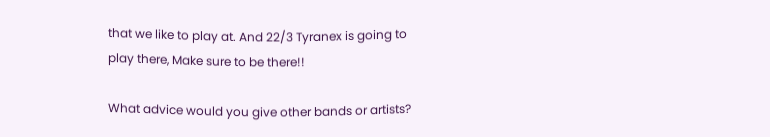that we like to play at. And 22/3 Tyranex is going to play there, Make sure to be there!!

What advice would you give other bands or artists?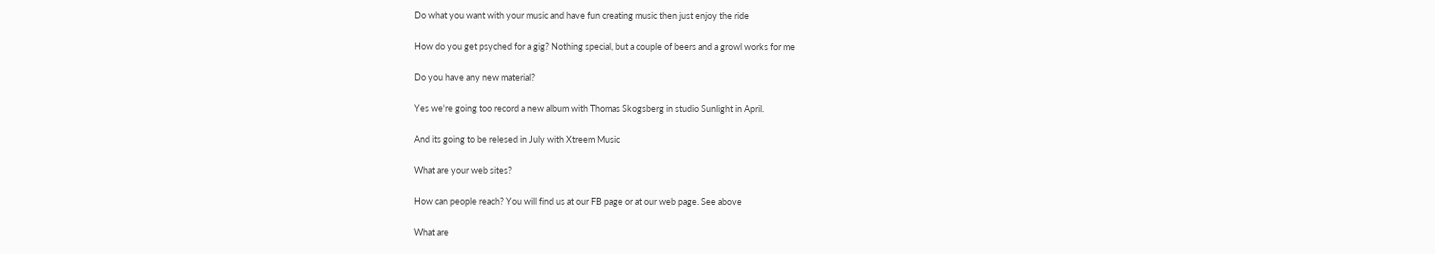Do what you want with your music and have fun creating music then just enjoy the ride

How do you get psyched for a gig? Nothing special, but a couple of beers and a growl works for me

Do you have any new material?

Yes we're going too record a new album with Thomas Skogsberg in studio Sunlight in April.

And its going to be relesed in July with Xtreem Music

What are your web sites?

How can people reach? You will find us at our FB page or at our web page. See above

What are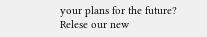your plans for the future? Relese our new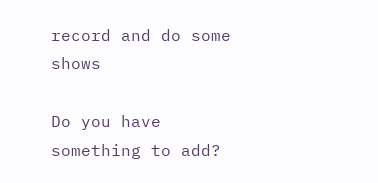record and do some shows

Do you have something to add?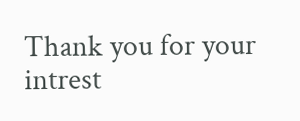Thank you for your intrest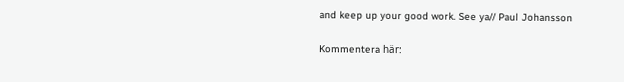and keep up your good work. See ya// Paul Johansson

Kommentera här: